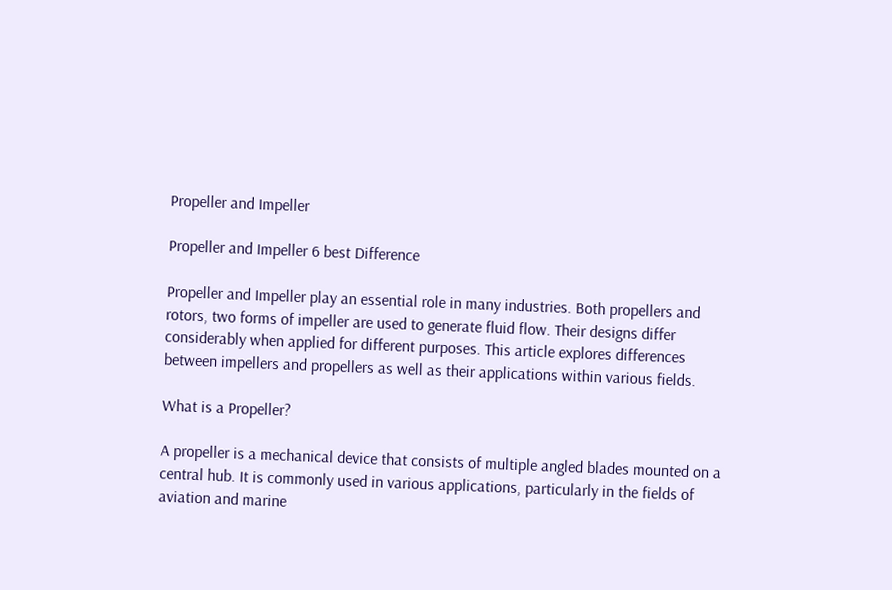Propeller and Impeller

Propeller and Impeller 6 best Difference

Propeller and Impeller play an essential role in many industries. Both propellers and rotors, two forms of impeller are used to generate fluid flow. Their designs differ considerably when applied for different purposes. This article explores differences between impellers and propellers as well as their applications within various fields.

What is a Propeller?

A propeller is a mechanical device that consists of multiple angled blades mounted on a central hub. It is commonly used in various applications, particularly in the fields of aviation and marine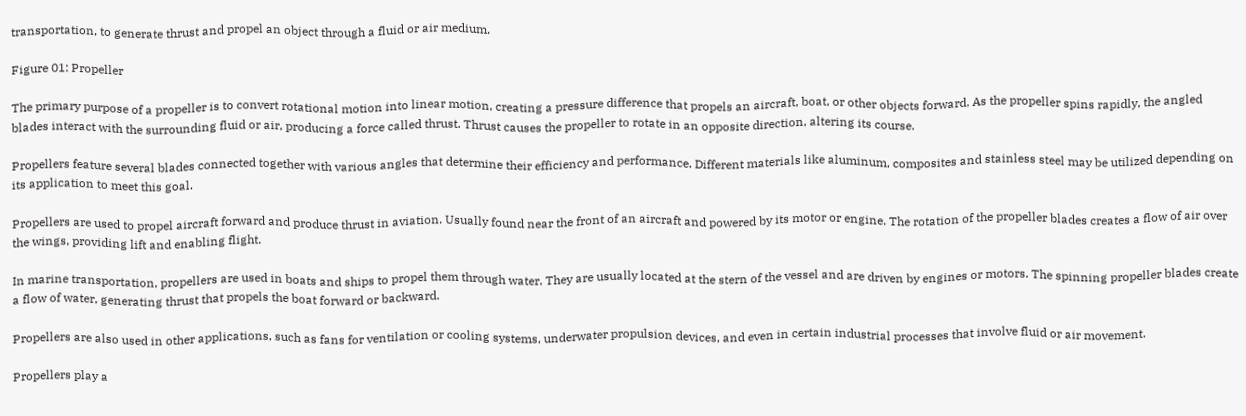transportation, to generate thrust and propel an object through a fluid or air medium.

Figure 01: Propeller

The primary purpose of a propeller is to convert rotational motion into linear motion, creating a pressure difference that propels an aircraft, boat, or other objects forward. As the propeller spins rapidly, the angled blades interact with the surrounding fluid or air, producing a force called thrust. Thrust causes the propeller to rotate in an opposite direction, altering its course.

Propellers feature several blades connected together with various angles that determine their efficiency and performance. Different materials like aluminum, composites and stainless steel may be utilized depending on its application to meet this goal.

Propellers are used to propel aircraft forward and produce thrust in aviation. Usually found near the front of an aircraft and powered by its motor or engine. The rotation of the propeller blades creates a flow of air over the wings, providing lift and enabling flight.

In marine transportation, propellers are used in boats and ships to propel them through water. They are usually located at the stern of the vessel and are driven by engines or motors. The spinning propeller blades create a flow of water, generating thrust that propels the boat forward or backward.

Propellers are also used in other applications, such as fans for ventilation or cooling systems, underwater propulsion devices, and even in certain industrial processes that involve fluid or air movement.

Propellers play a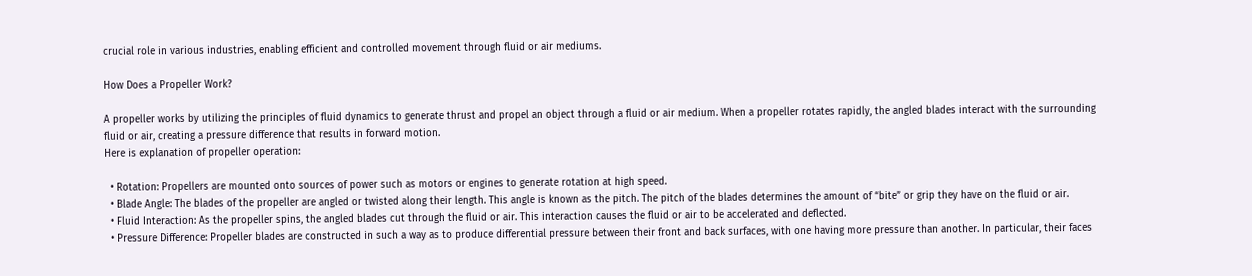crucial role in various industries, enabling efficient and controlled movement through fluid or air mediums.

How Does a Propeller Work?

A propeller works by utilizing the principles of fluid dynamics to generate thrust and propel an object through a fluid or air medium. When a propeller rotates rapidly, the angled blades interact with the surrounding fluid or air, creating a pressure difference that results in forward motion.
Here is explanation of propeller operation:

  • Rotation: Propellers are mounted onto sources of power such as motors or engines to generate rotation at high speed.
  • Blade Angle: The blades of the propeller are angled or twisted along their length. This angle is known as the pitch. The pitch of the blades determines the amount of “bite” or grip they have on the fluid or air.
  • Fluid Interaction: As the propeller spins, the angled blades cut through the fluid or air. This interaction causes the fluid or air to be accelerated and deflected.
  • Pressure Difference: Propeller blades are constructed in such a way as to produce differential pressure between their front and back surfaces, with one having more pressure than another. In particular, their faces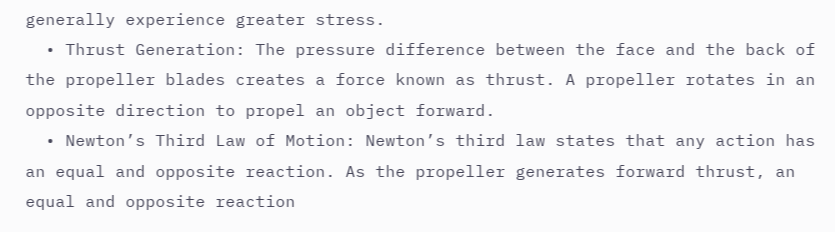generally experience greater stress.
  • Thrust Generation: The pressure difference between the face and the back of the propeller blades creates a force known as thrust. A propeller rotates in an opposite direction to propel an object forward.
  • Newton’s Third Law of Motion: Newton’s third law states that any action has an equal and opposite reaction. As the propeller generates forward thrust, an equal and opposite reaction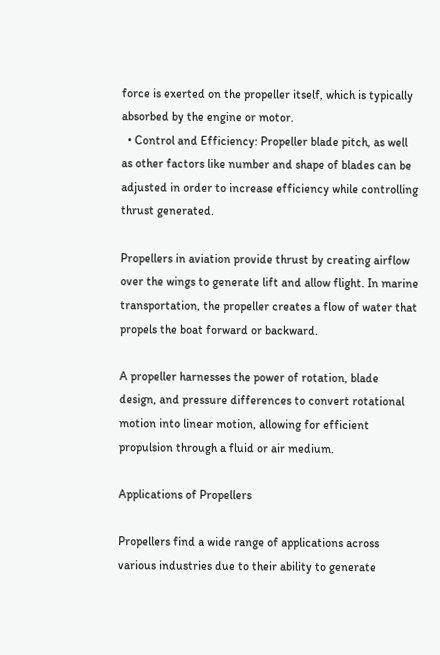force is exerted on the propeller itself, which is typically absorbed by the engine or motor.
  • Control and Efficiency: Propeller blade pitch, as well as other factors like number and shape of blades can be adjusted in order to increase efficiency while controlling thrust generated.

Propellers in aviation provide thrust by creating airflow over the wings to generate lift and allow flight. In marine transportation, the propeller creates a flow of water that propels the boat forward or backward.

A propeller harnesses the power of rotation, blade design, and pressure differences to convert rotational motion into linear motion, allowing for efficient propulsion through a fluid or air medium.

Applications of Propellers

Propellers find a wide range of applications across various industries due to their ability to generate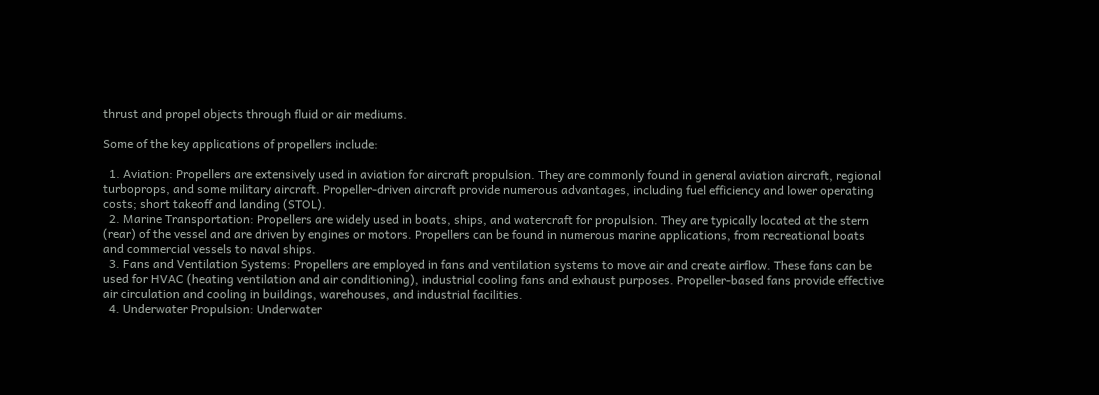thrust and propel objects through fluid or air mediums.

Some of the key applications of propellers include:

  1. Aviation: Propellers are extensively used in aviation for aircraft propulsion. They are commonly found in general aviation aircraft, regional turboprops, and some military aircraft. Propeller-driven aircraft provide numerous advantages, including fuel efficiency and lower operating costs; short takeoff and landing (STOL).
  2. Marine Transportation: Propellers are widely used in boats, ships, and watercraft for propulsion. They are typically located at the stern (rear) of the vessel and are driven by engines or motors. Propellers can be found in numerous marine applications, from recreational boats and commercial vessels to naval ships.
  3. Fans and Ventilation Systems: Propellers are employed in fans and ventilation systems to move air and create airflow. These fans can be used for HVAC (heating ventilation and air conditioning), industrial cooling fans and exhaust purposes. Propeller-based fans provide effective air circulation and cooling in buildings, warehouses, and industrial facilities.
  4. Underwater Propulsion: Underwater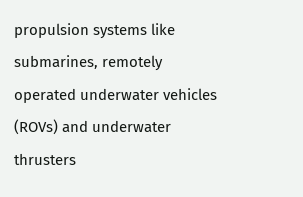propulsion systems like submarines, remotely operated underwater vehicles (ROVs) and underwater thrusters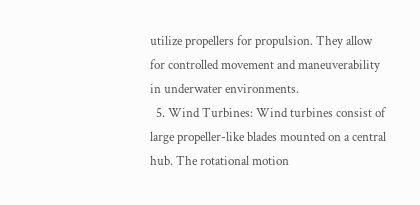utilize propellers for propulsion. They allow for controlled movement and maneuverability in underwater environments.
  5. Wind Turbines: Wind turbines consist of large propeller-like blades mounted on a central hub. The rotational motion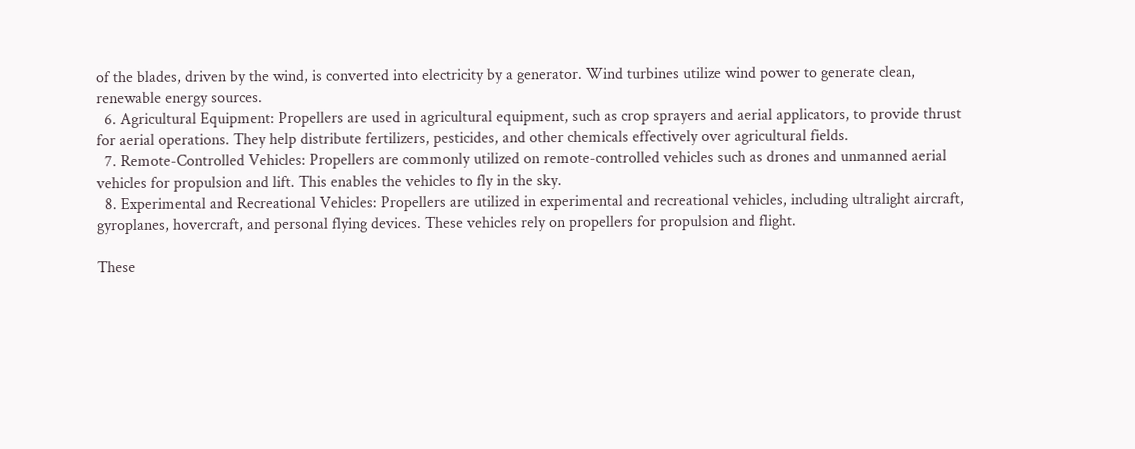of the blades, driven by the wind, is converted into electricity by a generator. Wind turbines utilize wind power to generate clean, renewable energy sources.
  6. Agricultural Equipment: Propellers are used in agricultural equipment, such as crop sprayers and aerial applicators, to provide thrust for aerial operations. They help distribute fertilizers, pesticides, and other chemicals effectively over agricultural fields.
  7. Remote-Controlled Vehicles: Propellers are commonly utilized on remote-controlled vehicles such as drones and unmanned aerial vehicles for propulsion and lift. This enables the vehicles to fly in the sky.
  8. Experimental and Recreational Vehicles: Propellers are utilized in experimental and recreational vehicles, including ultralight aircraft, gyroplanes, hovercraft, and personal flying devices. These vehicles rely on propellers for propulsion and flight.

These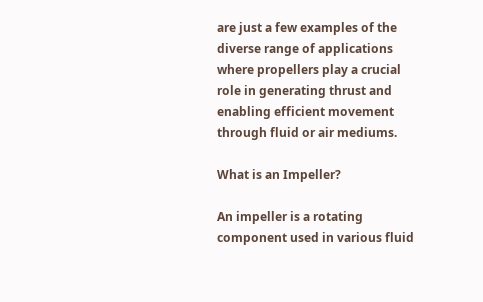are just a few examples of the diverse range of applications where propellers play a crucial role in generating thrust and enabling efficient movement through fluid or air mediums.

What is an Impeller?

An impeller is a rotating component used in various fluid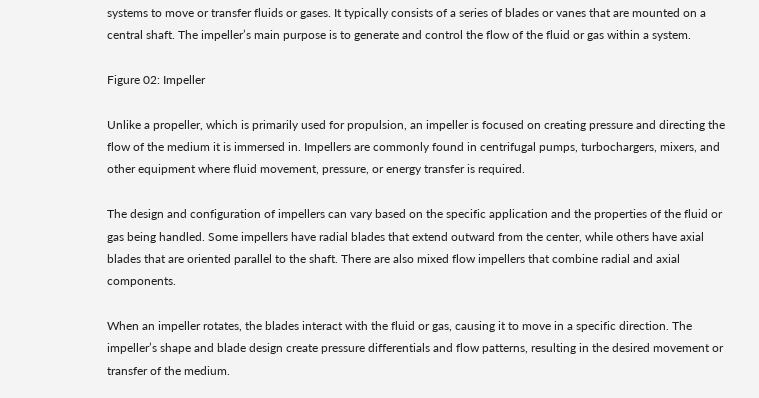systems to move or transfer fluids or gases. It typically consists of a series of blades or vanes that are mounted on a central shaft. The impeller’s main purpose is to generate and control the flow of the fluid or gas within a system.

Figure 02: Impeller

Unlike a propeller, which is primarily used for propulsion, an impeller is focused on creating pressure and directing the flow of the medium it is immersed in. Impellers are commonly found in centrifugal pumps, turbochargers, mixers, and other equipment where fluid movement, pressure, or energy transfer is required.

The design and configuration of impellers can vary based on the specific application and the properties of the fluid or gas being handled. Some impellers have radial blades that extend outward from the center, while others have axial blades that are oriented parallel to the shaft. There are also mixed flow impellers that combine radial and axial components.

When an impeller rotates, the blades interact with the fluid or gas, causing it to move in a specific direction. The impeller’s shape and blade design create pressure differentials and flow patterns, resulting in the desired movement or transfer of the medium.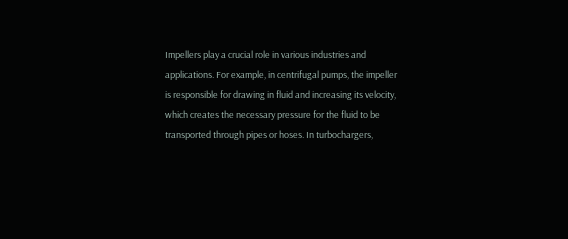Impellers play a crucial role in various industries and applications. For example, in centrifugal pumps, the impeller is responsible for drawing in fluid and increasing its velocity, which creates the necessary pressure for the fluid to be transported through pipes or hoses. In turbochargers,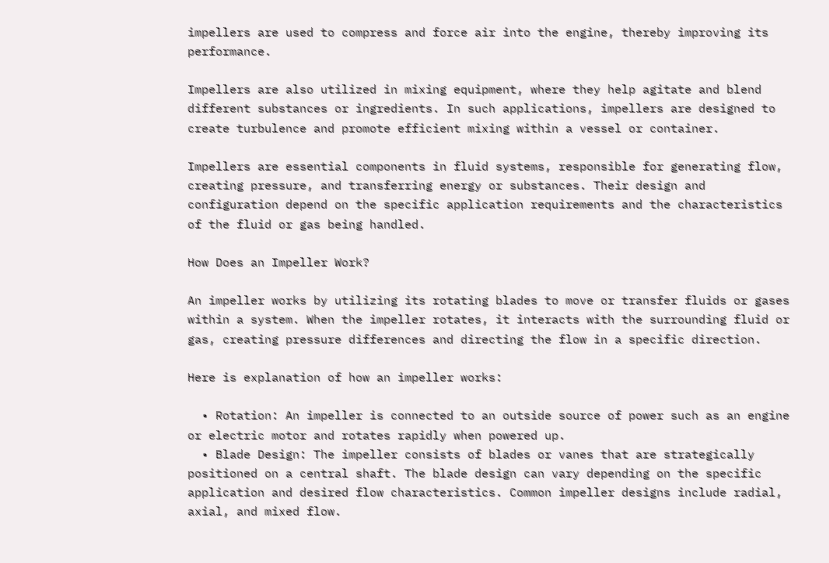impellers are used to compress and force air into the engine, thereby improving its performance.

Impellers are also utilized in mixing equipment, where they help agitate and blend different substances or ingredients. In such applications, impellers are designed to create turbulence and promote efficient mixing within a vessel or container.

Impellers are essential components in fluid systems, responsible for generating flow, creating pressure, and transferring energy or substances. Their design and configuration depend on the specific application requirements and the characteristics of the fluid or gas being handled.

How Does an Impeller Work?

An impeller works by utilizing its rotating blades to move or transfer fluids or gases within a system. When the impeller rotates, it interacts with the surrounding fluid or gas, creating pressure differences and directing the flow in a specific direction.

Here is explanation of how an impeller works:

  • Rotation: An impeller is connected to an outside source of power such as an engine or electric motor and rotates rapidly when powered up.
  • Blade Design: The impeller consists of blades or vanes that are strategically positioned on a central shaft. The blade design can vary depending on the specific application and desired flow characteristics. Common impeller designs include radial, axial, and mixed flow.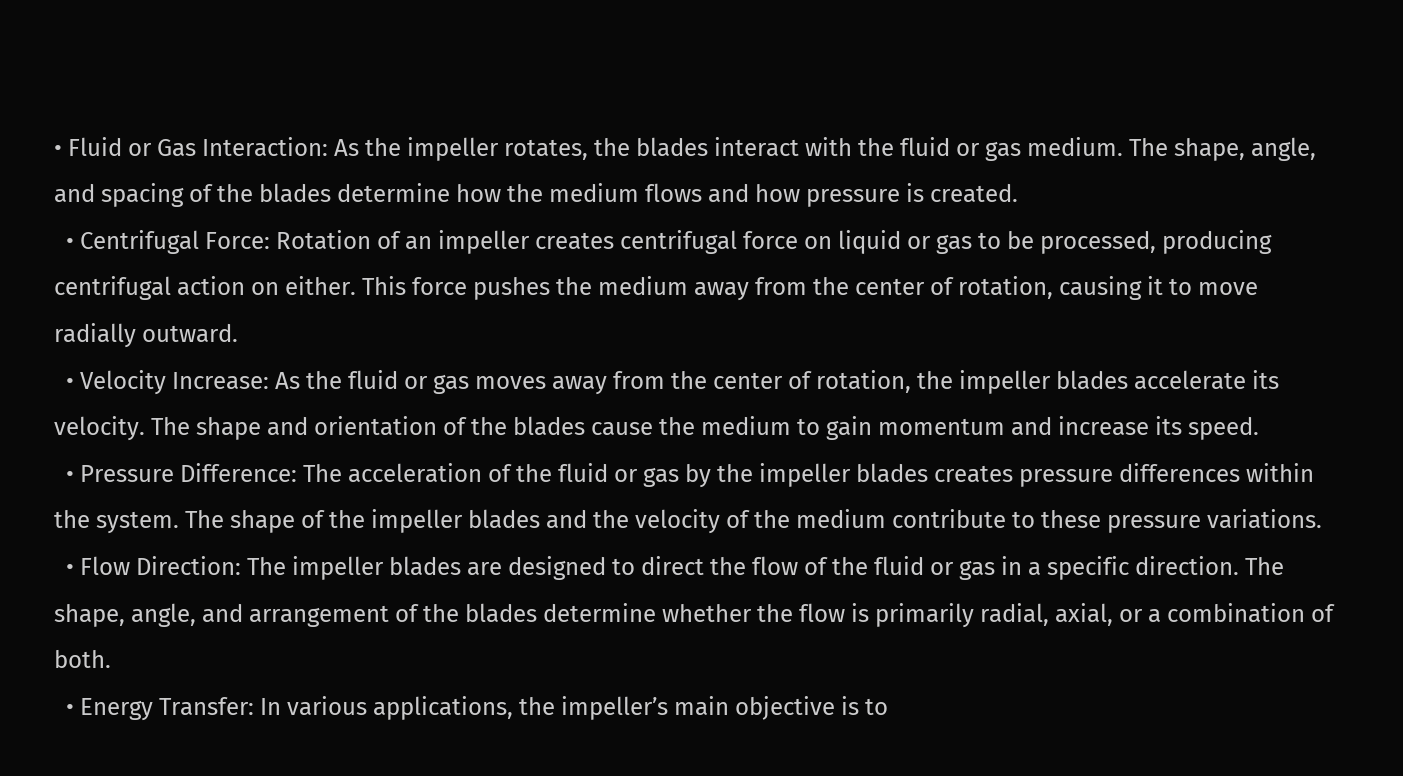• Fluid or Gas Interaction: As the impeller rotates, the blades interact with the fluid or gas medium. The shape, angle, and spacing of the blades determine how the medium flows and how pressure is created.
  • Centrifugal Force: Rotation of an impeller creates centrifugal force on liquid or gas to be processed, producing centrifugal action on either. This force pushes the medium away from the center of rotation, causing it to move radially outward.
  • Velocity Increase: As the fluid or gas moves away from the center of rotation, the impeller blades accelerate its velocity. The shape and orientation of the blades cause the medium to gain momentum and increase its speed.
  • Pressure Difference: The acceleration of the fluid or gas by the impeller blades creates pressure differences within the system. The shape of the impeller blades and the velocity of the medium contribute to these pressure variations.
  • Flow Direction: The impeller blades are designed to direct the flow of the fluid or gas in a specific direction. The shape, angle, and arrangement of the blades determine whether the flow is primarily radial, axial, or a combination of both.
  • Energy Transfer: In various applications, the impeller’s main objective is to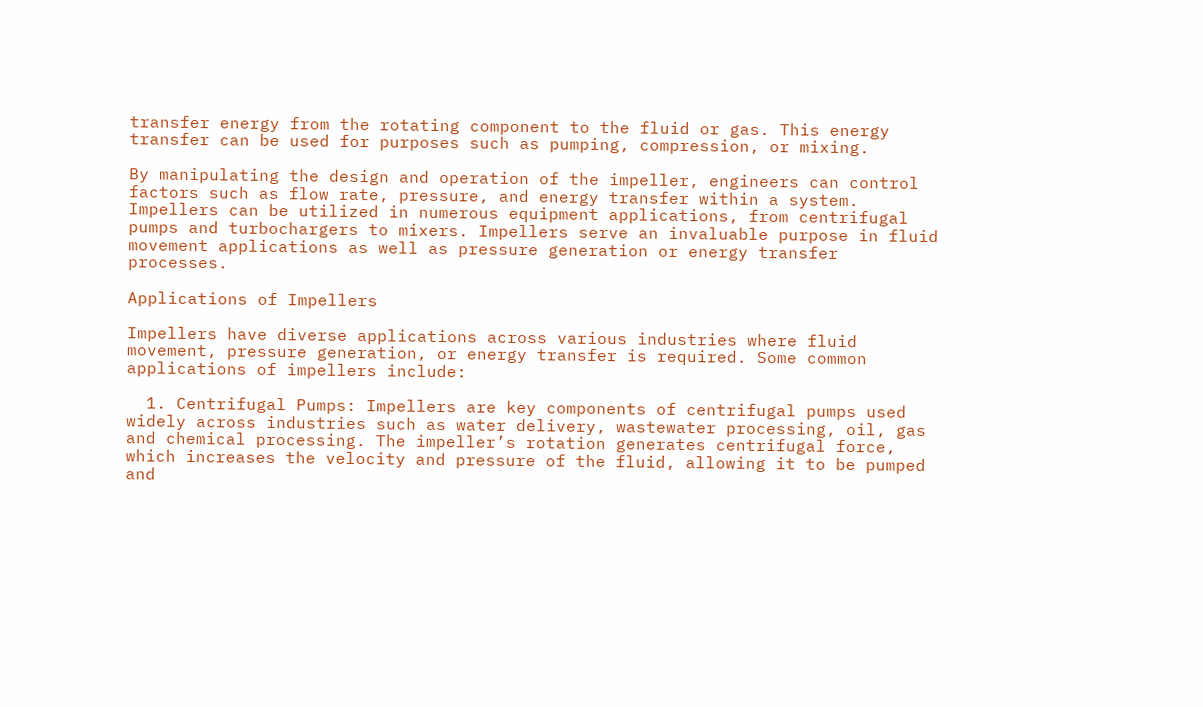transfer energy from the rotating component to the fluid or gas. This energy transfer can be used for purposes such as pumping, compression, or mixing.

By manipulating the design and operation of the impeller, engineers can control factors such as flow rate, pressure, and energy transfer within a system. Impellers can be utilized in numerous equipment applications, from centrifugal pumps and turbochargers to mixers. Impellers serve an invaluable purpose in fluid movement applications as well as pressure generation or energy transfer processes.

Applications of Impellers

Impellers have diverse applications across various industries where fluid movement, pressure generation, or energy transfer is required. Some common applications of impellers include:

  1. Centrifugal Pumps: Impellers are key components of centrifugal pumps used widely across industries such as water delivery, wastewater processing, oil, gas and chemical processing. The impeller’s rotation generates centrifugal force, which increases the velocity and pressure of the fluid, allowing it to be pumped and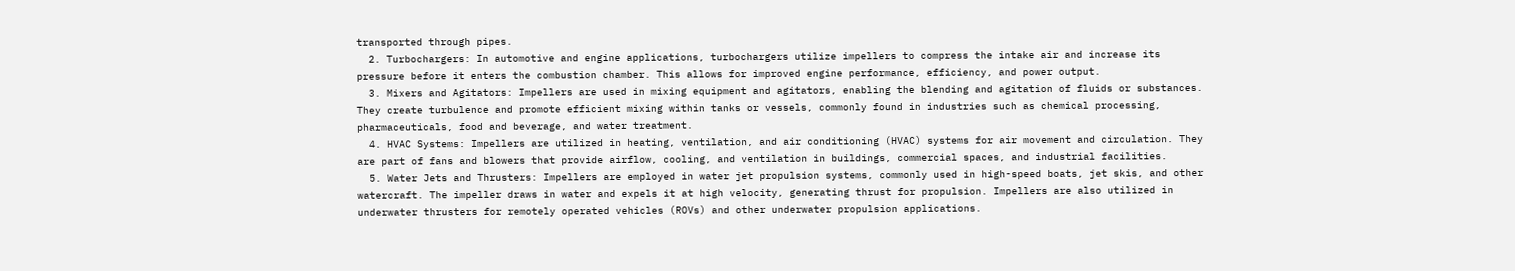transported through pipes.
  2. Turbochargers: In automotive and engine applications, turbochargers utilize impellers to compress the intake air and increase its pressure before it enters the combustion chamber. This allows for improved engine performance, efficiency, and power output.
  3. Mixers and Agitators: Impellers are used in mixing equipment and agitators, enabling the blending and agitation of fluids or substances. They create turbulence and promote efficient mixing within tanks or vessels, commonly found in industries such as chemical processing, pharmaceuticals, food and beverage, and water treatment.
  4. HVAC Systems: Impellers are utilized in heating, ventilation, and air conditioning (HVAC) systems for air movement and circulation. They are part of fans and blowers that provide airflow, cooling, and ventilation in buildings, commercial spaces, and industrial facilities.
  5. Water Jets and Thrusters: Impellers are employed in water jet propulsion systems, commonly used in high-speed boats, jet skis, and other watercraft. The impeller draws in water and expels it at high velocity, generating thrust for propulsion. Impellers are also utilized in underwater thrusters for remotely operated vehicles (ROVs) and other underwater propulsion applications.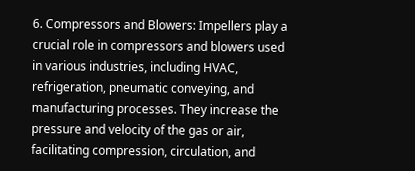6. Compressors and Blowers: Impellers play a crucial role in compressors and blowers used in various industries, including HVAC, refrigeration, pneumatic conveying, and manufacturing processes. They increase the pressure and velocity of the gas or air, facilitating compression, circulation, and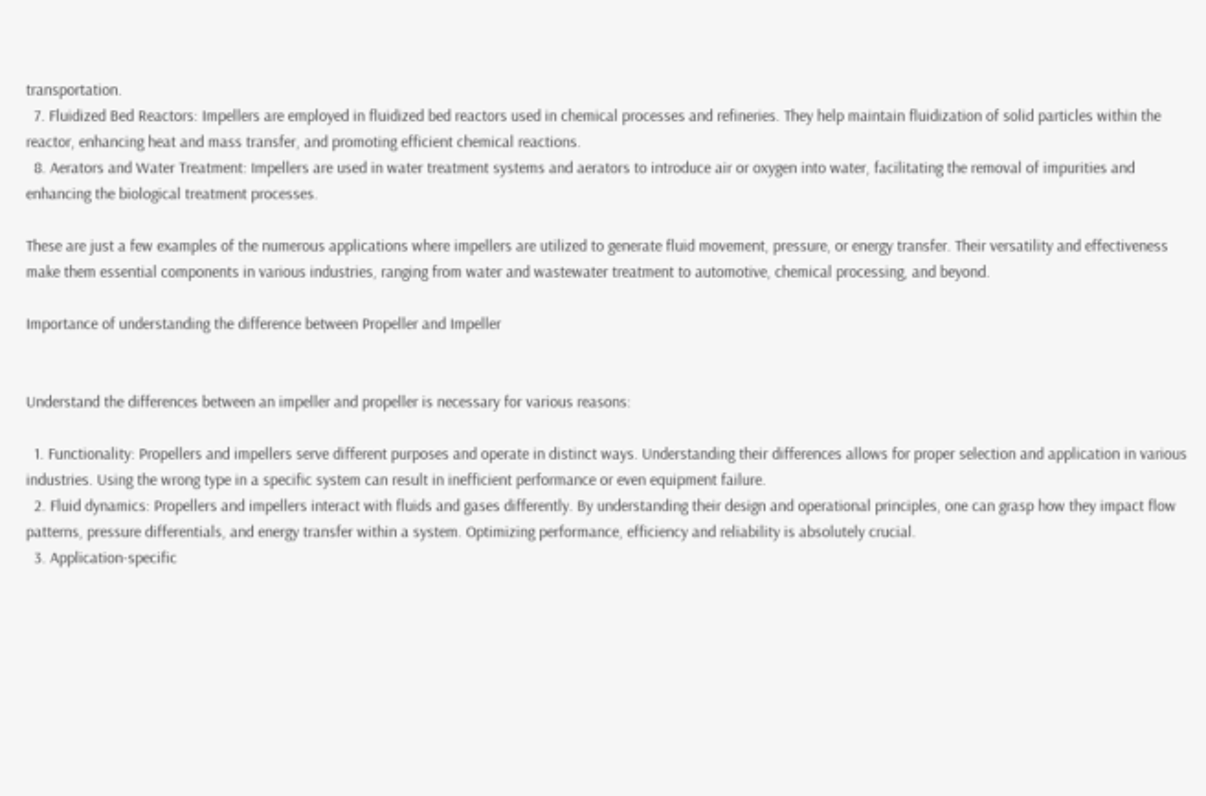transportation.
  7. Fluidized Bed Reactors: Impellers are employed in fluidized bed reactors used in chemical processes and refineries. They help maintain fluidization of solid particles within the reactor, enhancing heat and mass transfer, and promoting efficient chemical reactions.
  8. Aerators and Water Treatment: Impellers are used in water treatment systems and aerators to introduce air or oxygen into water, facilitating the removal of impurities and enhancing the biological treatment processes.

These are just a few examples of the numerous applications where impellers are utilized to generate fluid movement, pressure, or energy transfer. Their versatility and effectiveness make them essential components in various industries, ranging from water and wastewater treatment to automotive, chemical processing, and beyond.

Importance of understanding the difference between Propeller and Impeller


Understand the differences between an impeller and propeller is necessary for various reasons:

  1. Functionality: Propellers and impellers serve different purposes and operate in distinct ways. Understanding their differences allows for proper selection and application in various industries. Using the wrong type in a specific system can result in inefficient performance or even equipment failure.
  2. Fluid dynamics: Propellers and impellers interact with fluids and gases differently. By understanding their design and operational principles, one can grasp how they impact flow patterns, pressure differentials, and energy transfer within a system. Optimizing performance, efficiency and reliability is absolutely crucial.
  3. Application-specific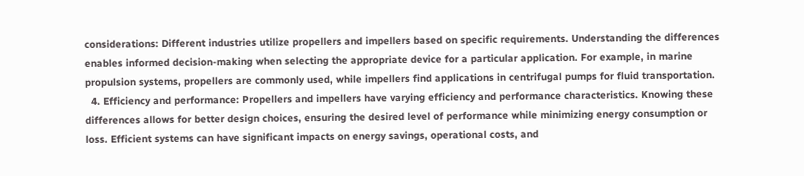considerations: Different industries utilize propellers and impellers based on specific requirements. Understanding the differences enables informed decision-making when selecting the appropriate device for a particular application. For example, in marine propulsion systems, propellers are commonly used, while impellers find applications in centrifugal pumps for fluid transportation.
  4. Efficiency and performance: Propellers and impellers have varying efficiency and performance characteristics. Knowing these differences allows for better design choices, ensuring the desired level of performance while minimizing energy consumption or loss. Efficient systems can have significant impacts on energy savings, operational costs, and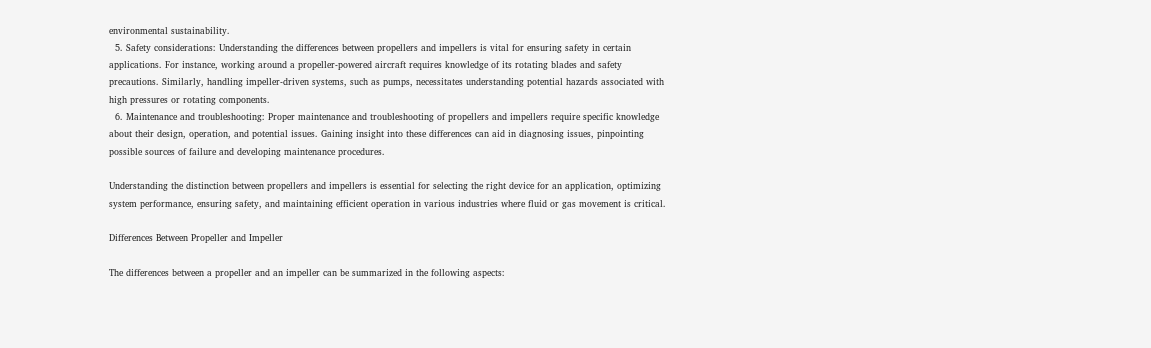environmental sustainability.
  5. Safety considerations: Understanding the differences between propellers and impellers is vital for ensuring safety in certain applications. For instance, working around a propeller-powered aircraft requires knowledge of its rotating blades and safety precautions. Similarly, handling impeller-driven systems, such as pumps, necessitates understanding potential hazards associated with high pressures or rotating components.
  6. Maintenance and troubleshooting: Proper maintenance and troubleshooting of propellers and impellers require specific knowledge about their design, operation, and potential issues. Gaining insight into these differences can aid in diagnosing issues, pinpointing possible sources of failure and developing maintenance procedures.

Understanding the distinction between propellers and impellers is essential for selecting the right device for an application, optimizing system performance, ensuring safety, and maintaining efficient operation in various industries where fluid or gas movement is critical.

Differences Between Propeller and Impeller

The differences between a propeller and an impeller can be summarized in the following aspects: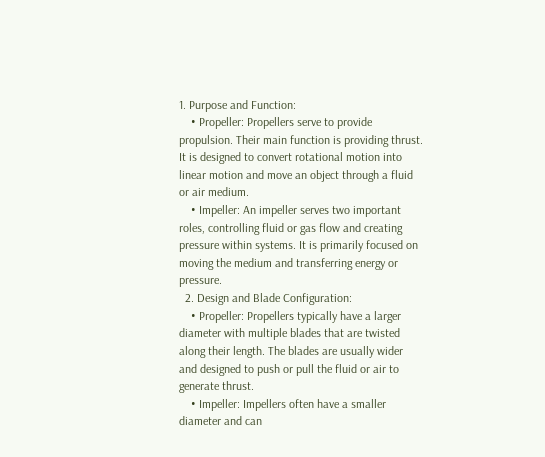1. Purpose and Function:
    • Propeller: Propellers serve to provide propulsion. Their main function is providing thrust. It is designed to convert rotational motion into linear motion and move an object through a fluid or air medium.
    • Impeller: An impeller serves two important roles, controlling fluid or gas flow and creating pressure within systems. It is primarily focused on moving the medium and transferring energy or pressure.
  2. Design and Blade Configuration:
    • Propeller: Propellers typically have a larger diameter with multiple blades that are twisted along their length. The blades are usually wider and designed to push or pull the fluid or air to generate thrust.
    • Impeller: Impellers often have a smaller diameter and can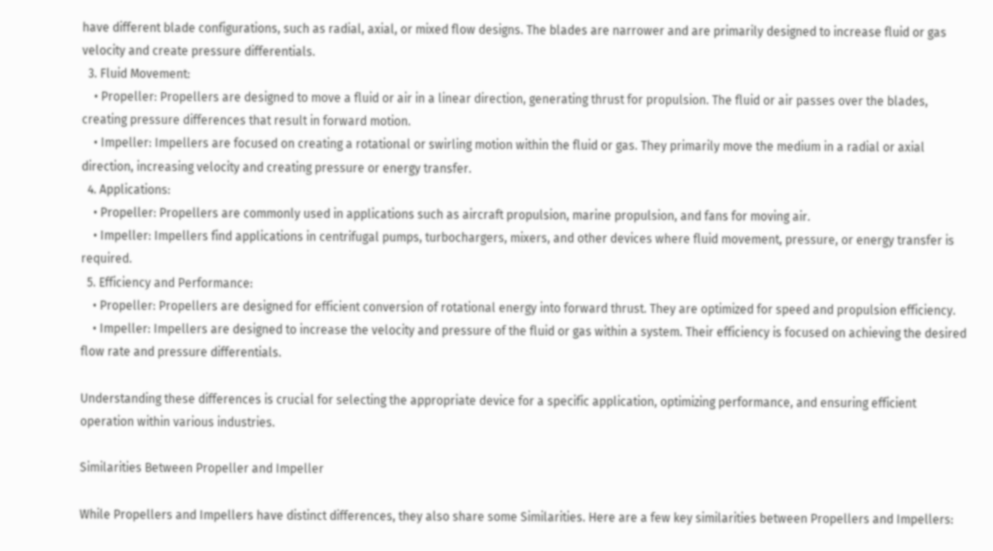have different blade configurations, such as radial, axial, or mixed flow designs. The blades are narrower and are primarily designed to increase fluid or gas velocity and create pressure differentials.
  3. Fluid Movement:
    • Propeller: Propellers are designed to move a fluid or air in a linear direction, generating thrust for propulsion. The fluid or air passes over the blades, creating pressure differences that result in forward motion.
    • Impeller: Impellers are focused on creating a rotational or swirling motion within the fluid or gas. They primarily move the medium in a radial or axial direction, increasing velocity and creating pressure or energy transfer.
  4. Applications:
    • Propeller: Propellers are commonly used in applications such as aircraft propulsion, marine propulsion, and fans for moving air.
    • Impeller: Impellers find applications in centrifugal pumps, turbochargers, mixers, and other devices where fluid movement, pressure, or energy transfer is required.
  5. Efficiency and Performance:
    • Propeller: Propellers are designed for efficient conversion of rotational energy into forward thrust. They are optimized for speed and propulsion efficiency.
    • Impeller: Impellers are designed to increase the velocity and pressure of the fluid or gas within a system. Their efficiency is focused on achieving the desired flow rate and pressure differentials.

Understanding these differences is crucial for selecting the appropriate device for a specific application, optimizing performance, and ensuring efficient operation within various industries.

Similarities Between Propeller and Impeller

While Propellers and Impellers have distinct differences, they also share some Similarities. Here are a few key similarities between Propellers and Impellers: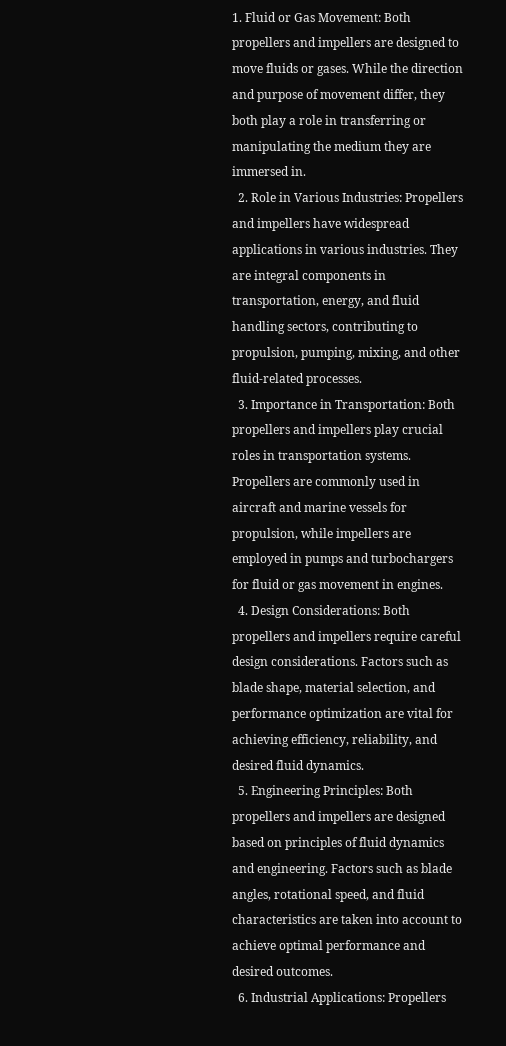1. Fluid or Gas Movement: Both propellers and impellers are designed to move fluids or gases. While the direction and purpose of movement differ, they both play a role in transferring or manipulating the medium they are immersed in.
  2. Role in Various Industries: Propellers and impellers have widespread applications in various industries. They are integral components in transportation, energy, and fluid handling sectors, contributing to propulsion, pumping, mixing, and other fluid-related processes.
  3. Importance in Transportation: Both propellers and impellers play crucial roles in transportation systems. Propellers are commonly used in aircraft and marine vessels for propulsion, while impellers are employed in pumps and turbochargers for fluid or gas movement in engines.
  4. Design Considerations: Both propellers and impellers require careful design considerations. Factors such as blade shape, material selection, and performance optimization are vital for achieving efficiency, reliability, and desired fluid dynamics.
  5. Engineering Principles: Both propellers and impellers are designed based on principles of fluid dynamics and engineering. Factors such as blade angles, rotational speed, and fluid characteristics are taken into account to achieve optimal performance and desired outcomes.
  6. Industrial Applications: Propellers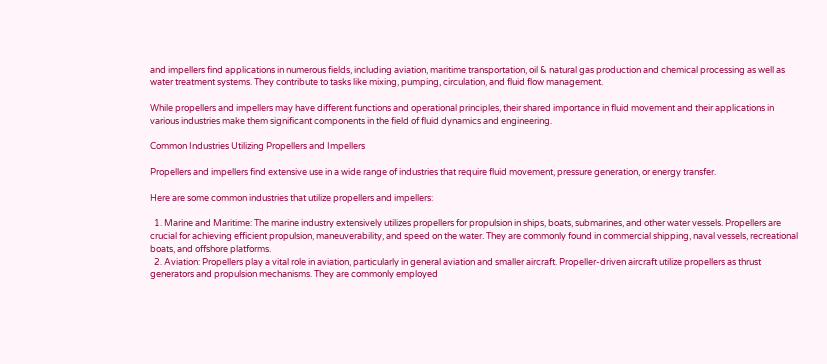and impellers find applications in numerous fields, including aviation, maritime transportation, oil & natural gas production and chemical processing as well as water treatment systems. They contribute to tasks like mixing, pumping, circulation, and fluid flow management.

While propellers and impellers may have different functions and operational principles, their shared importance in fluid movement and their applications in various industries make them significant components in the field of fluid dynamics and engineering.

Common Industries Utilizing Propellers and Impellers

Propellers and impellers find extensive use in a wide range of industries that require fluid movement, pressure generation, or energy transfer.

Here are some common industries that utilize propellers and impellers:

  1. Marine and Maritime: The marine industry extensively utilizes propellers for propulsion in ships, boats, submarines, and other water vessels. Propellers are crucial for achieving efficient propulsion, maneuverability, and speed on the water. They are commonly found in commercial shipping, naval vessels, recreational boats, and offshore platforms.
  2. Aviation: Propellers play a vital role in aviation, particularly in general aviation and smaller aircraft. Propeller-driven aircraft utilize propellers as thrust generators and propulsion mechanisms. They are commonly employed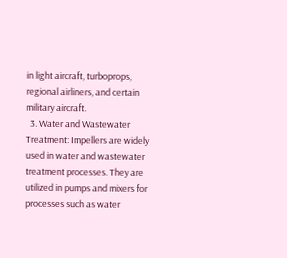in light aircraft, turboprops, regional airliners, and certain military aircraft.
  3. Water and Wastewater Treatment: Impellers are widely used in water and wastewater treatment processes. They are utilized in pumps and mixers for processes such as water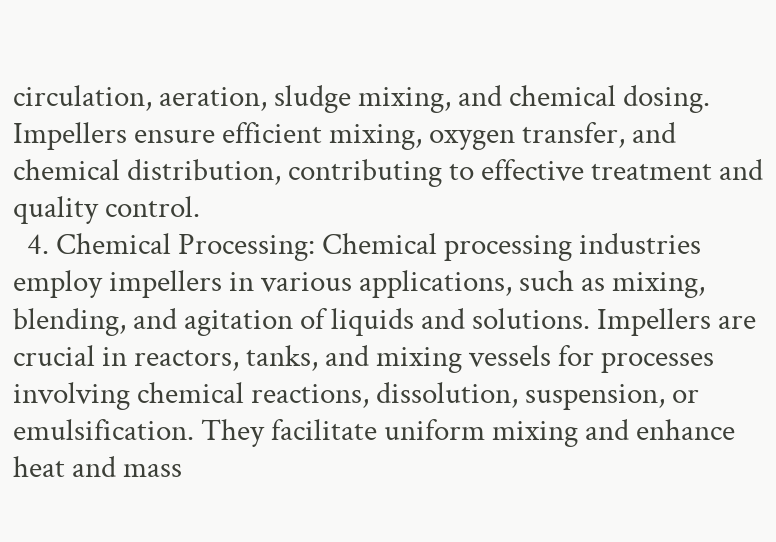circulation, aeration, sludge mixing, and chemical dosing. Impellers ensure efficient mixing, oxygen transfer, and chemical distribution, contributing to effective treatment and quality control.
  4. Chemical Processing: Chemical processing industries employ impellers in various applications, such as mixing, blending, and agitation of liquids and solutions. Impellers are crucial in reactors, tanks, and mixing vessels for processes involving chemical reactions, dissolution, suspension, or emulsification. They facilitate uniform mixing and enhance heat and mass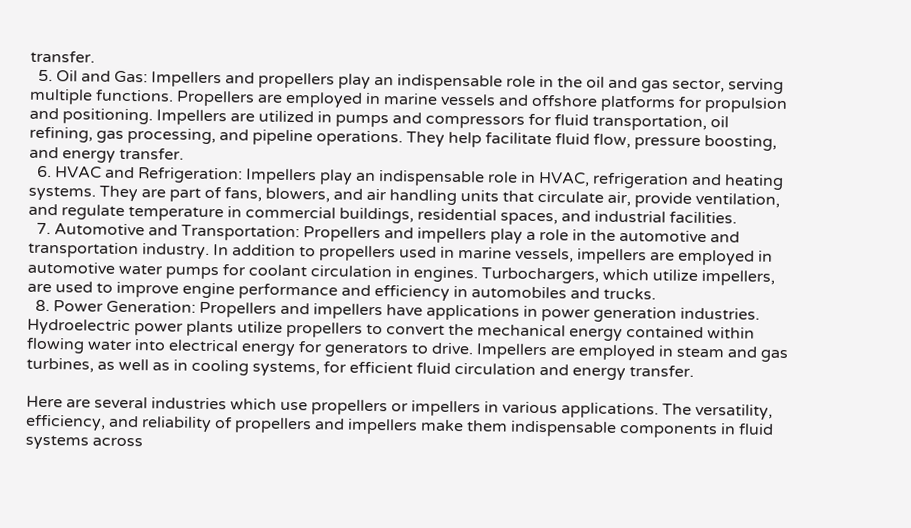transfer.
  5. Oil and Gas: Impellers and propellers play an indispensable role in the oil and gas sector, serving multiple functions. Propellers are employed in marine vessels and offshore platforms for propulsion and positioning. Impellers are utilized in pumps and compressors for fluid transportation, oil refining, gas processing, and pipeline operations. They help facilitate fluid flow, pressure boosting, and energy transfer.
  6. HVAC and Refrigeration: Impellers play an indispensable role in HVAC, refrigeration and heating systems. They are part of fans, blowers, and air handling units that circulate air, provide ventilation, and regulate temperature in commercial buildings, residential spaces, and industrial facilities.
  7. Automotive and Transportation: Propellers and impellers play a role in the automotive and transportation industry. In addition to propellers used in marine vessels, impellers are employed in automotive water pumps for coolant circulation in engines. Turbochargers, which utilize impellers, are used to improve engine performance and efficiency in automobiles and trucks.
  8. Power Generation: Propellers and impellers have applications in power generation industries. Hydroelectric power plants utilize propellers to convert the mechanical energy contained within flowing water into electrical energy for generators to drive. Impellers are employed in steam and gas turbines, as well as in cooling systems, for efficient fluid circulation and energy transfer.

Here are several industries which use propellers or impellers in various applications. The versatility, efficiency, and reliability of propellers and impellers make them indispensable components in fluid systems across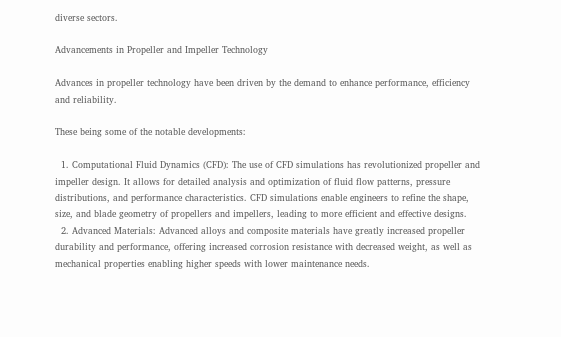diverse sectors.

Advancements in Propeller and Impeller Technology

Advances in propeller technology have been driven by the demand to enhance performance, efficiency and reliability.

These being some of the notable developments:

  1. Computational Fluid Dynamics (CFD): The use of CFD simulations has revolutionized propeller and impeller design. It allows for detailed analysis and optimization of fluid flow patterns, pressure distributions, and performance characteristics. CFD simulations enable engineers to refine the shape, size, and blade geometry of propellers and impellers, leading to more efficient and effective designs.
  2. Advanced Materials: Advanced alloys and composite materials have greatly increased propeller durability and performance, offering increased corrosion resistance with decreased weight, as well as mechanical properties enabling higher speeds with lower maintenance needs.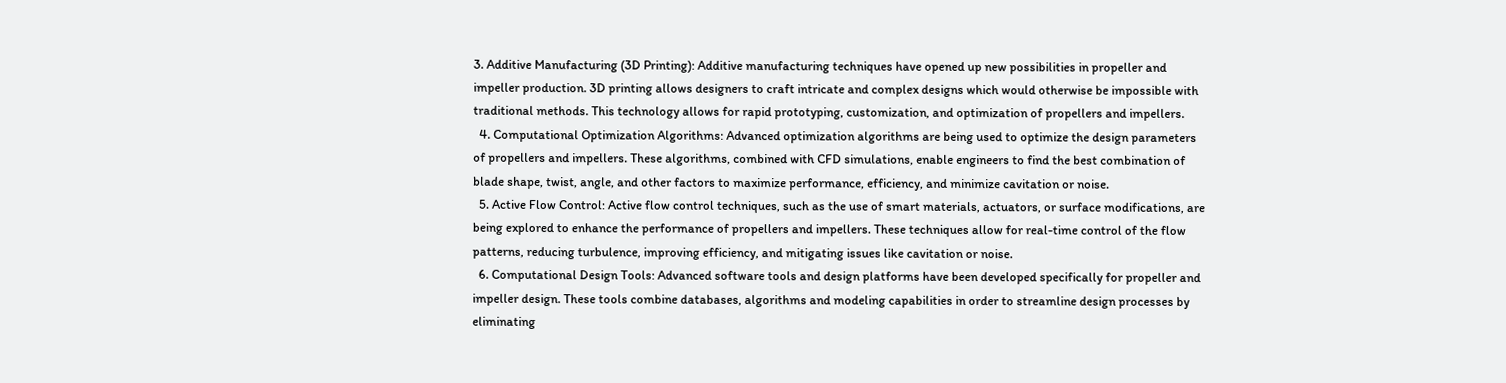3. Additive Manufacturing (3D Printing): Additive manufacturing techniques have opened up new possibilities in propeller and impeller production. 3D printing allows designers to craft intricate and complex designs which would otherwise be impossible with traditional methods. This technology allows for rapid prototyping, customization, and optimization of propellers and impellers.
  4. Computational Optimization Algorithms: Advanced optimization algorithms are being used to optimize the design parameters of propellers and impellers. These algorithms, combined with CFD simulations, enable engineers to find the best combination of blade shape, twist, angle, and other factors to maximize performance, efficiency, and minimize cavitation or noise.
  5. Active Flow Control: Active flow control techniques, such as the use of smart materials, actuators, or surface modifications, are being explored to enhance the performance of propellers and impellers. These techniques allow for real-time control of the flow patterns, reducing turbulence, improving efficiency, and mitigating issues like cavitation or noise.
  6. Computational Design Tools: Advanced software tools and design platforms have been developed specifically for propeller and impeller design. These tools combine databases, algorithms and modeling capabilities in order to streamline design processes by eliminating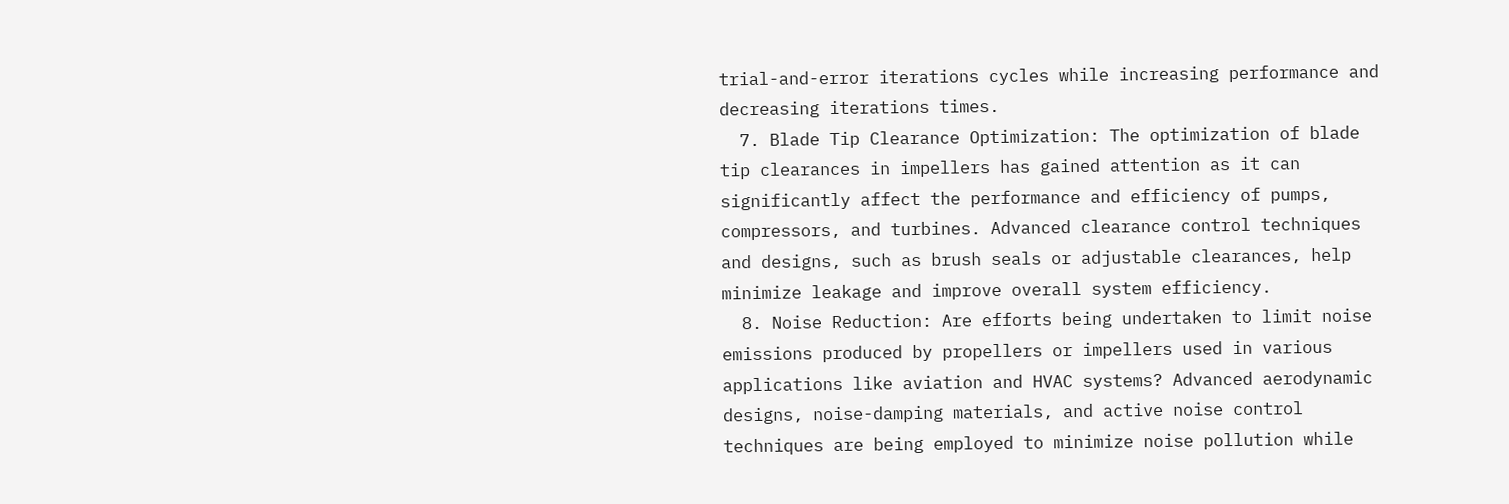trial-and-error iterations cycles while increasing performance and decreasing iterations times.
  7. Blade Tip Clearance Optimization: The optimization of blade tip clearances in impellers has gained attention as it can significantly affect the performance and efficiency of pumps, compressors, and turbines. Advanced clearance control techniques and designs, such as brush seals or adjustable clearances, help minimize leakage and improve overall system efficiency.
  8. Noise Reduction: Are efforts being undertaken to limit noise emissions produced by propellers or impellers used in various applications like aviation and HVAC systems? Advanced aerodynamic designs, noise-damping materials, and active noise control techniques are being employed to minimize noise pollution while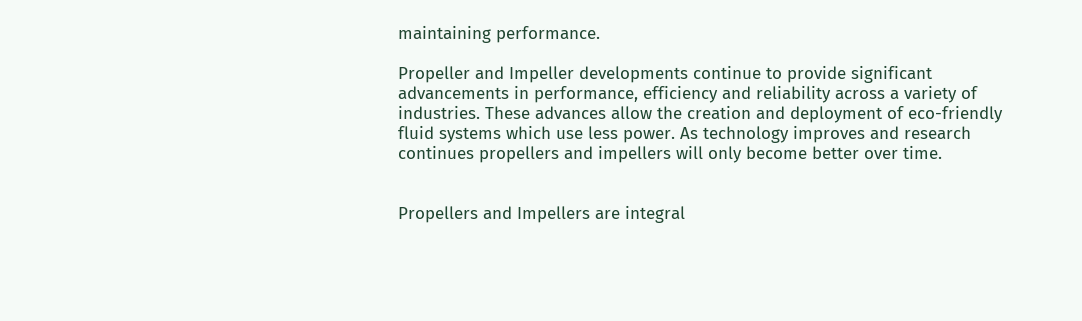maintaining performance.

Propeller and Impeller developments continue to provide significant advancements in performance, efficiency and reliability across a variety of industries. These advances allow the creation and deployment of eco-friendly fluid systems which use less power. As technology improves and research continues propellers and impellers will only become better over time.


Propellers and Impellers are integral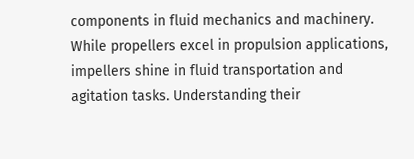components in fluid mechanics and machinery. While propellers excel in propulsion applications, impellers shine in fluid transportation and agitation tasks. Understanding their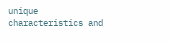unique characteristics and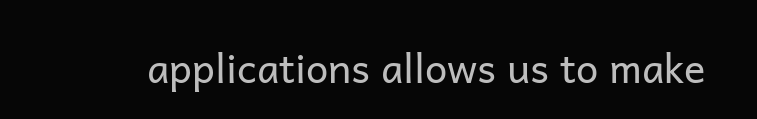applications allows us to make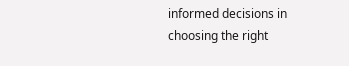informed decisions in choosing the right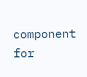component for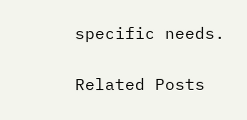specific needs.

Related Posts